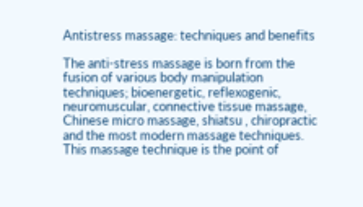Antistress massage: techniques and benefits

The anti-stress massage is born from the fusion of various body manipulation techniques; bioenergetic, reflexogenic, neuromuscular, connective tissue massage, Chinese micro massage, shiatsu , chiropractic and the most modern massage techniques. This massage technique is the point of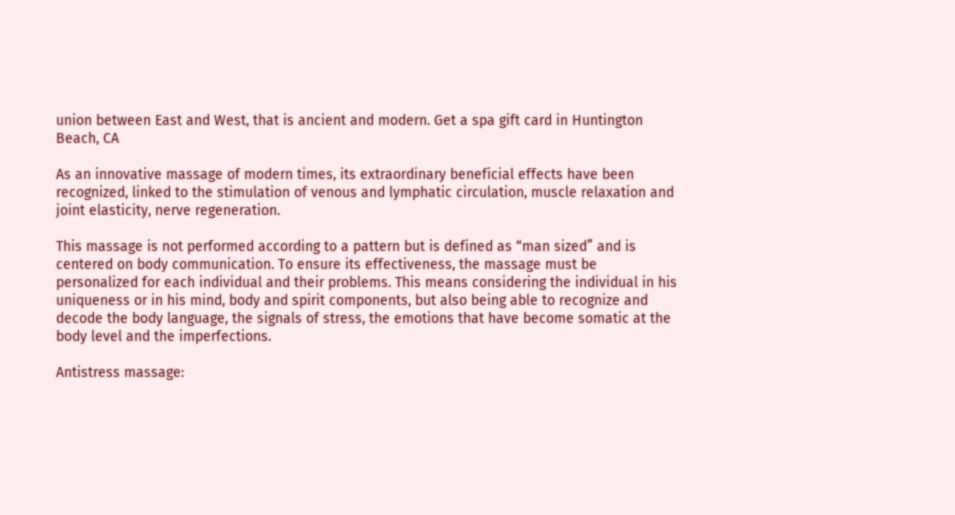union between East and West, that is ancient and modern. Get a spa gift card in Huntington Beach, CA

As an innovative massage of modern times, its extraordinary beneficial effects have been recognized, linked to the stimulation of venous and lymphatic circulation, muscle relaxation and joint elasticity, nerve regeneration.

This massage is not performed according to a pattern but is defined as “man sized” and is centered on body communication. To ensure its effectiveness, the massage must be personalized for each individual and their problems. This means considering the individual in his uniqueness or in his mind, body and spirit components, but also being able to recognize and decode the body language, the signals of stress, the emotions that have become somatic at the body level and the imperfections.

Antistress massage: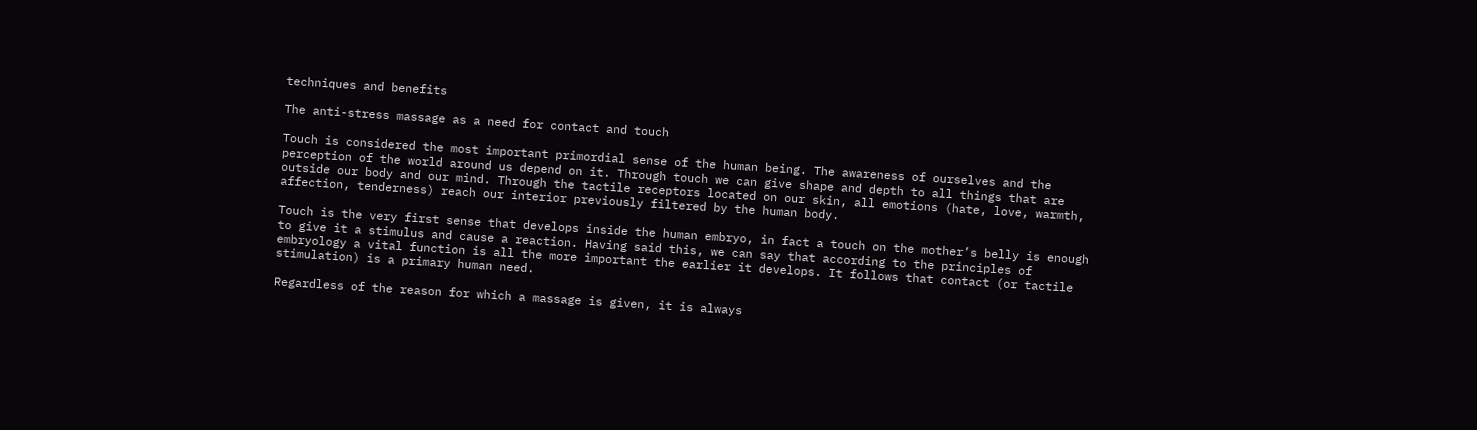techniques and benefits

The anti-stress massage as a need for contact and touch

Touch is considered the most important primordial sense of the human being. The awareness of ourselves and the perception of the world around us depend on it. Through touch we can give shape and depth to all things that are outside our body and our mind. Through the tactile receptors located on our skin, all emotions (hate, love, warmth, affection, tenderness) reach our interior previously filtered by the human body.

Touch is the very first sense that develops inside the human embryo, in fact a touch on the mother’s belly is enough to give it a stimulus and cause a reaction. Having said this, we can say that according to the principles of embryology a vital function is all the more important the earlier it develops. It follows that contact (or tactile stimulation) is a primary human need.

Regardless of the reason for which a massage is given, it is always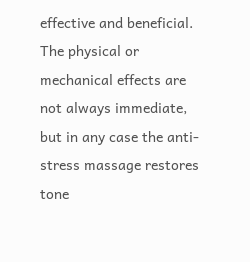effective and beneficial. The physical or mechanical effects are not always immediate, but in any case the anti-stress massage restores tone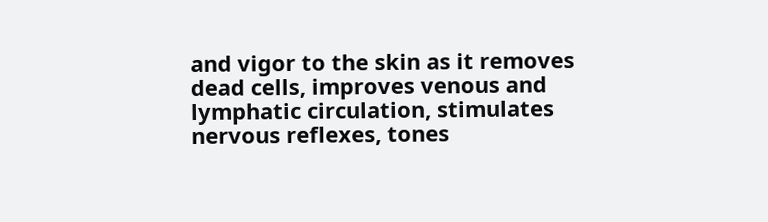and vigor to the skin as it removes dead cells, improves venous and lymphatic circulation, stimulates nervous reflexes, tones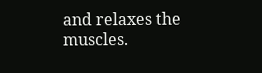and relaxes the muscles.